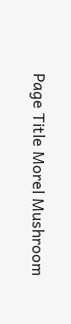Page Title Morel Mushroom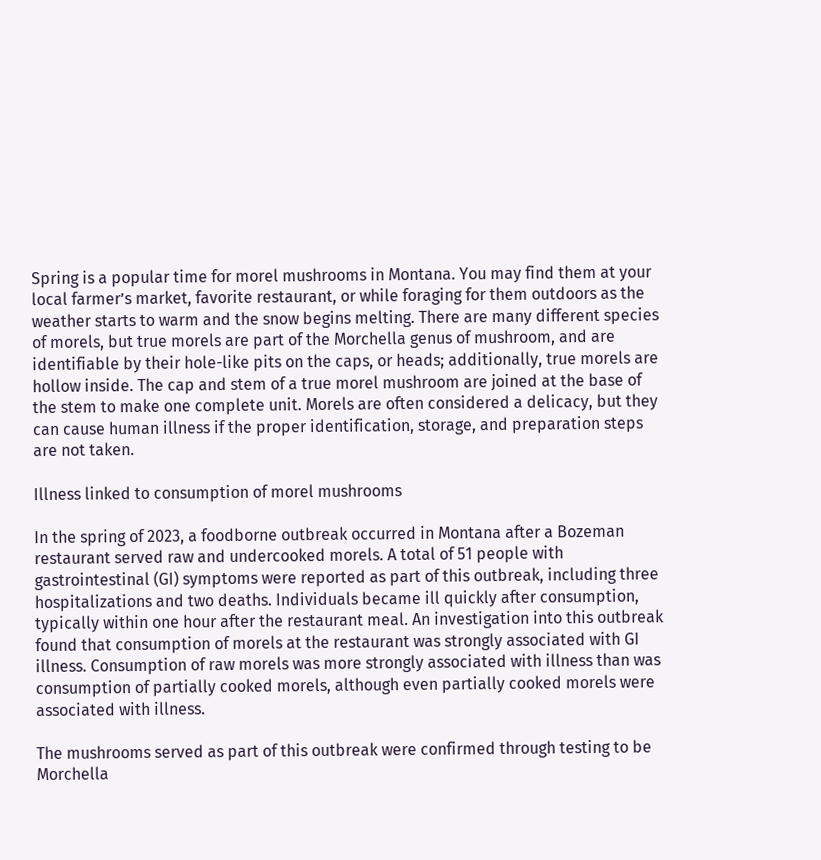Spring is a popular time for morel mushrooms in Montana. You may find them at your local farmer’s market, favorite restaurant, or while foraging for them outdoors as the weather starts to warm and the snow begins melting. There are many different species of morels, but true morels are part of the Morchella genus of mushroom, and are identifiable by their hole-like pits on the caps, or heads; additionally, true morels are hollow inside. The cap and stem of a true morel mushroom are joined at the base of the stem to make one complete unit. Morels are often considered a delicacy, but they can cause human illness if the proper identification, storage, and preparation steps are not taken.

Illness linked to consumption of morel mushrooms

In the spring of 2023, a foodborne outbreak occurred in Montana after a Bozeman restaurant served raw and undercooked morels. A total of 51 people with gastrointestinal (GI) symptoms were reported as part of this outbreak, including three hospitalizations and two deaths. Individuals became ill quickly after consumption, typically within one hour after the restaurant meal. An investigation into this outbreak found that consumption of morels at the restaurant was strongly associated with GI illness. Consumption of raw morels was more strongly associated with illness than was consumption of partially cooked morels, although even partially cooked morels were associated with illness.

The mushrooms served as part of this outbreak were confirmed through testing to be Morchella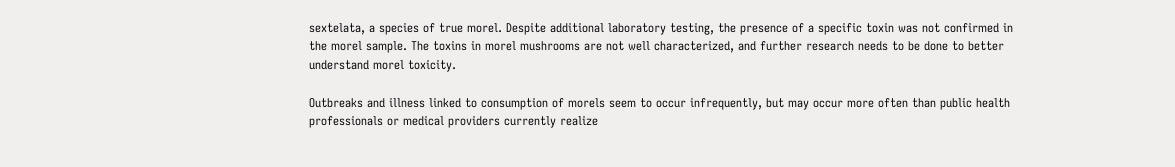sextelata, a species of true morel. Despite additional laboratory testing, the presence of a specific toxin was not confirmed in the morel sample. The toxins in morel mushrooms are not well characterized, and further research needs to be done to better understand morel toxicity.

Outbreaks and illness linked to consumption of morels seem to occur infrequently, but may occur more often than public health professionals or medical providers currently realize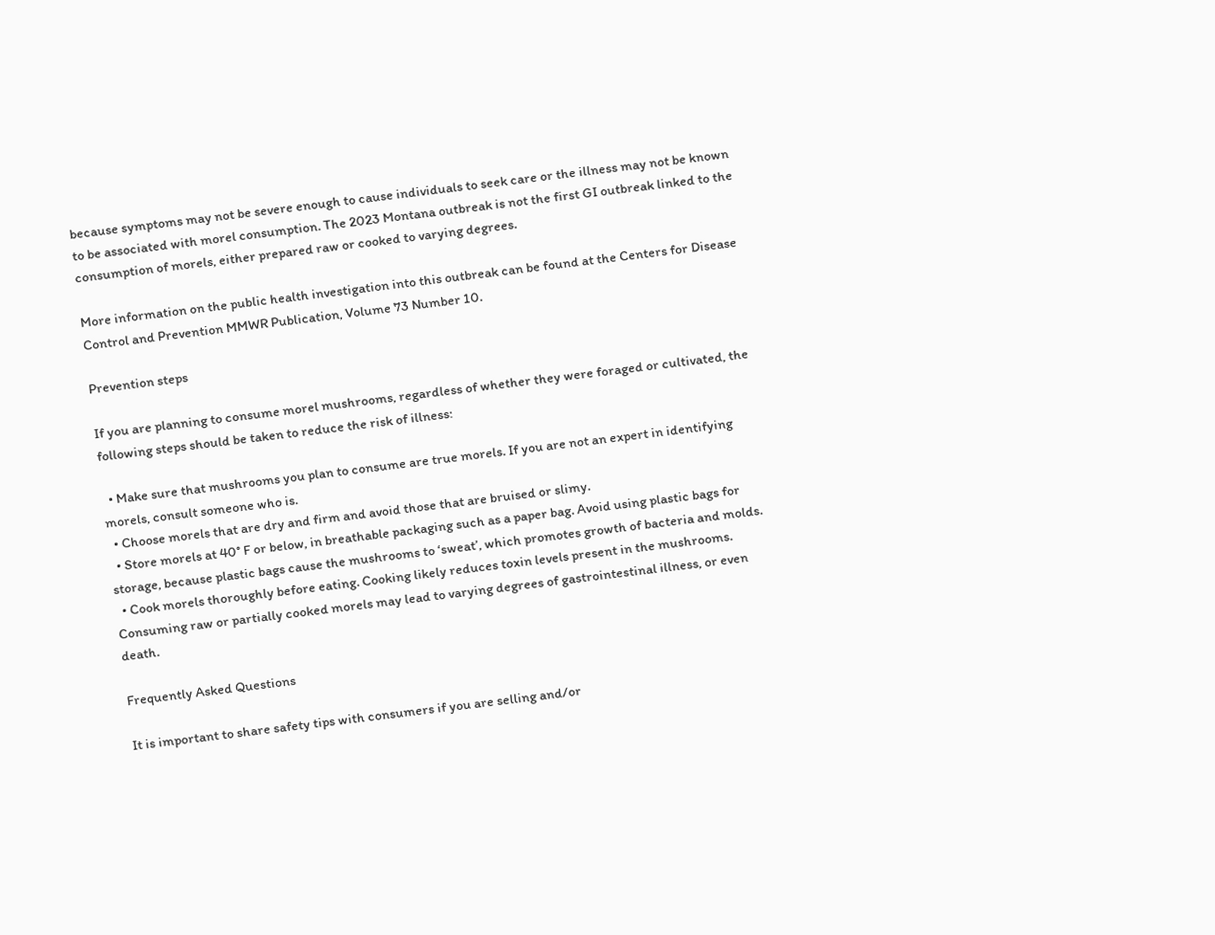because symptoms may not be severe enough to cause individuals to seek care or the illness may not be known to be associated with morel consumption. The 2023 Montana outbreak is not the first GI outbreak linked to the consumption of morels, either prepared raw or cooked to varying degrees.

More information on the public health investigation into this outbreak can be found at the Centers for Disease Control and Prevention MMWR Publication, Volume 73 Number 10.

Prevention steps

If you are planning to consume morel mushrooms, regardless of whether they were foraged or cultivated, the following steps should be taken to reduce the risk of illness:

  • Make sure that mushrooms you plan to consume are true morels. If you are not an expert in identifying morels, consult someone who is.
  • Choose morels that are dry and firm and avoid those that are bruised or slimy.
  • Store morels at 40° F or below, in breathable packaging such as a paper bag. Avoid using plastic bags for storage, because plastic bags cause the mushrooms to ‘sweat’, which promotes growth of bacteria and molds.
  • Cook morels thoroughly before eating. Cooking likely reduces toxin levels present in the mushrooms. Consuming raw or partially cooked morels may lead to varying degrees of gastrointestinal illness, or even death.

Frequently Asked Questions

It is important to share safety tips with consumers if you are selling and/or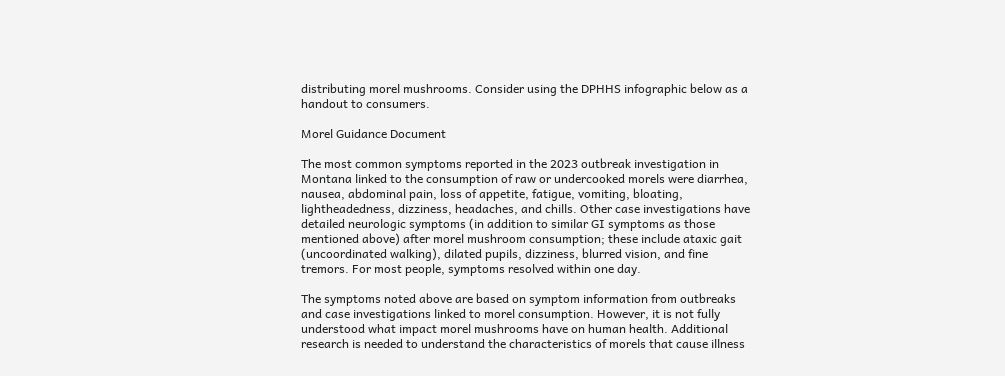distributing morel mushrooms. Consider using the DPHHS infographic below as a handout to consumers.

Morel Guidance Document

The most common symptoms reported in the 2023 outbreak investigation in Montana linked to the consumption of raw or undercooked morels were diarrhea, nausea, abdominal pain, loss of appetite, fatigue, vomiting, bloating, lightheadedness, dizziness, headaches, and chills. Other case investigations have detailed neurologic symptoms (in addition to similar GI symptoms as those mentioned above) after morel mushroom consumption; these include ataxic gait (uncoordinated walking), dilated pupils, dizziness, blurred vision, and fine tremors. For most people, symptoms resolved within one day.

The symptoms noted above are based on symptom information from outbreaks and case investigations linked to morel consumption. However, it is not fully understood what impact morel mushrooms have on human health. Additional research is needed to understand the characteristics of morels that cause illness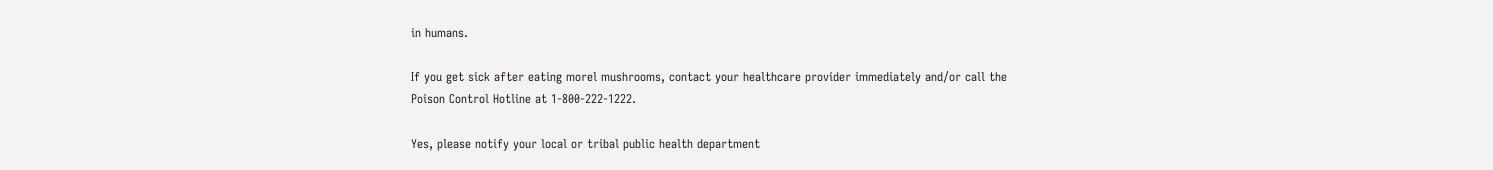in humans.

If you get sick after eating morel mushrooms, contact your healthcare provider immediately and/or call the Poison Control Hotline at 1-800-222-1222.

Yes, please notify your local or tribal public health department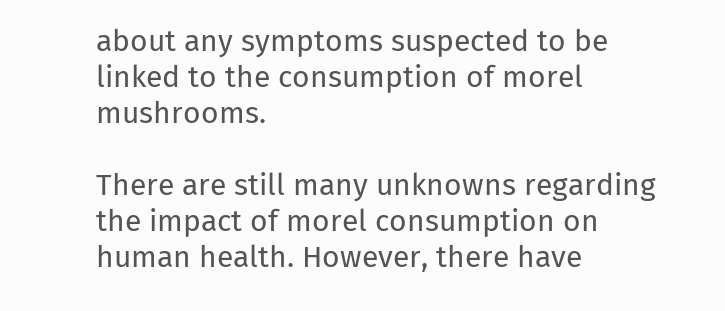about any symptoms suspected to be linked to the consumption of morel mushrooms.

There are still many unknowns regarding the impact of morel consumption on human health. However, there have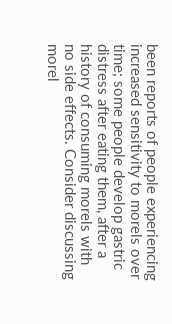been reports of people experiencing increased sensitivity to morels over time; some people develop gastric distress after eating them, after a history of consuming morels with no side effects. Consider discussing morel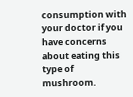consumption with your doctor if you have concerns about eating this type of mushroom.